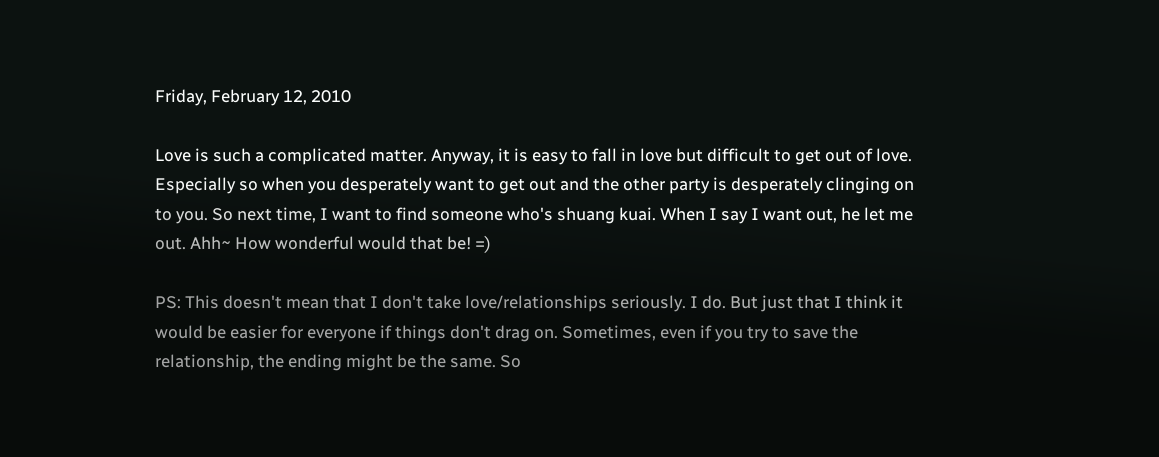Friday, February 12, 2010

Love is such a complicated matter. Anyway, it is easy to fall in love but difficult to get out of love. Especially so when you desperately want to get out and the other party is desperately clinging on to you. So next time, I want to find someone who's shuang kuai. When I say I want out, he let me out. Ahh~ How wonderful would that be! =)

PS: This doesn't mean that I don't take love/relationships seriously. I do. But just that I think it would be easier for everyone if things don't drag on. Sometimes, even if you try to save the relationship, the ending might be the same. So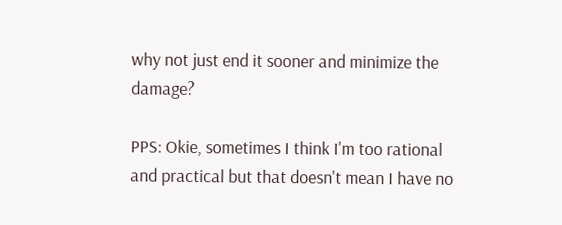why not just end it sooner and minimize the damage?

PPS: Okie, sometimes I think I'm too rational and practical but that doesn't mean I have no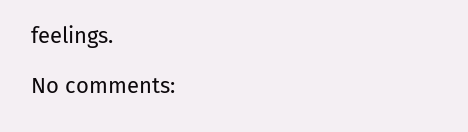feelings.

No comments: